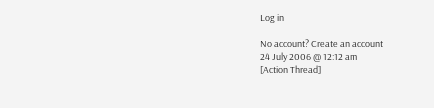Log in

No account? Create an account
24 July 2006 @ 12:12 am
[Action Thread]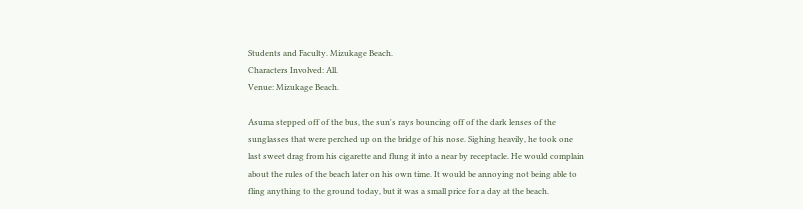Students and Faculty. Mizukage Beach.
Characters Involved: All.
Venue: Mizukage Beach.

Asuma stepped off of the bus, the sun's rays bouncing off of the dark lenses of the sunglasses that were perched up on the bridge of his nose. Sighing heavily, he took one last sweet drag from his cigarette and flung it into a near by receptacle. He would complain about the rules of the beach later on his own time. It would be annoying not being able to fling anything to the ground today, but it was a small price for a day at the beach.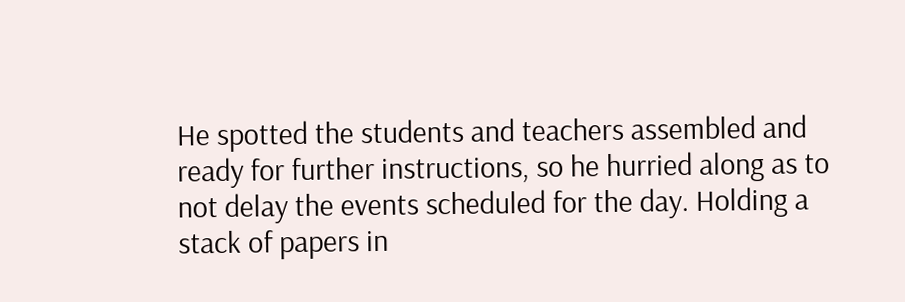He spotted the students and teachers assembled and ready for further instructions, so he hurried along as to not delay the events scheduled for the day. Holding a stack of papers in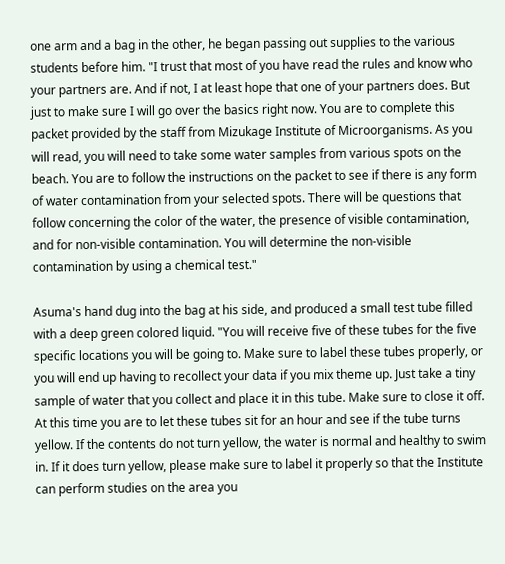one arm and a bag in the other, he began passing out supplies to the various students before him. "I trust that most of you have read the rules and know who your partners are. And if not, I at least hope that one of your partners does. But just to make sure I will go over the basics right now. You are to complete this packet provided by the staff from Mizukage Institute of Microorganisms. As you will read, you will need to take some water samples from various spots on the beach. You are to follow the instructions on the packet to see if there is any form of water contamination from your selected spots. There will be questions that follow concerning the color of the water, the presence of visible contamination, and for non-visible contamination. You will determine the non-visible contamination by using a chemical test."

Asuma's hand dug into the bag at his side, and produced a small test tube filled with a deep green colored liquid. "You will receive five of these tubes for the five specific locations you will be going to. Make sure to label these tubes properly, or you will end up having to recollect your data if you mix theme up. Just take a tiny sample of water that you collect and place it in this tube. Make sure to close it off. At this time you are to let these tubes sit for an hour and see if the tube turns yellow. If the contents do not turn yellow, the water is normal and healthy to swim in. If it does turn yellow, please make sure to label it properly so that the Institute can perform studies on the area you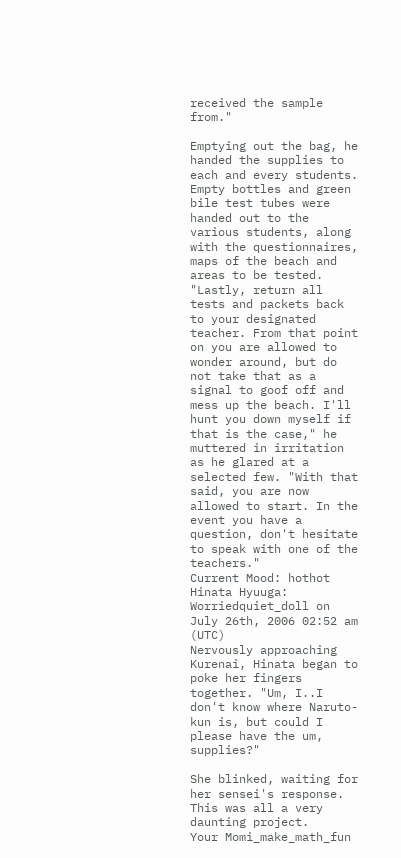received the sample from."

Emptying out the bag, he handed the supplies to each and every students. Empty bottles and green bile test tubes were handed out to the various students, along with the questionnaires, maps of the beach and areas to be tested. "Lastly, return all tests and packets back to your designated teacher. From that point on you are allowed to wonder around, but do not take that as a signal to goof off and mess up the beach. I'll hunt you down myself if that is the case," he muttered in irritation as he glared at a selected few. "With that said, you are now allowed to start. In the event you have a question, don't hesitate to speak with one of the teachers."
Current Mood: hothot
Hinata Hyuuga: Worriedquiet_doll on July 26th, 2006 02:52 am (UTC)
Nervously approaching Kurenai, Hinata began to poke her fingers together. "Um, I..I don't know where Naruto-kun is, but could I please have the um, supplies?"

She blinked, waiting for her sensei's response. This was all a very daunting project.
Your Momi_make_math_fun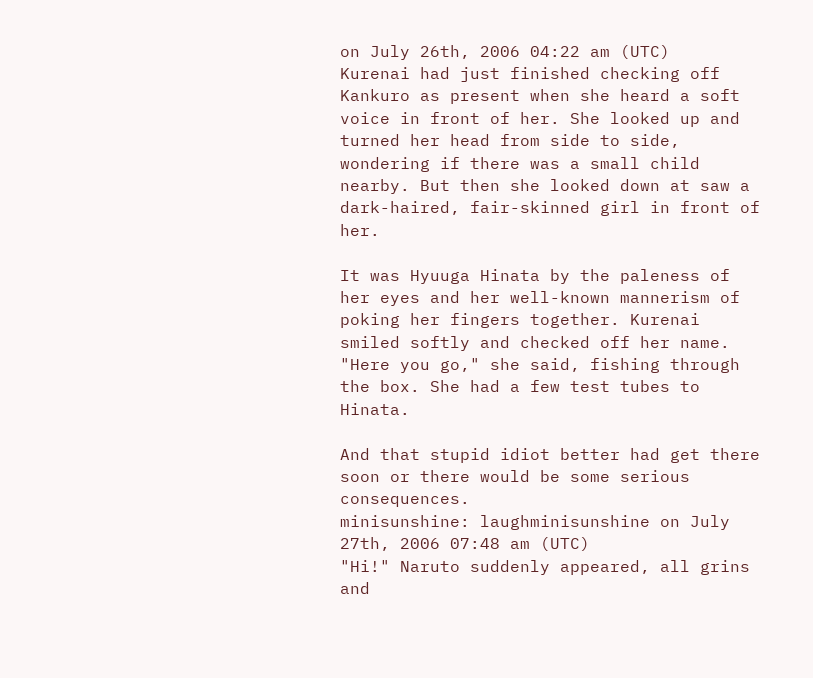on July 26th, 2006 04:22 am (UTC)
Kurenai had just finished checking off Kankuro as present when she heard a soft voice in front of her. She looked up and turned her head from side to side, wondering if there was a small child nearby. But then she looked down at saw a dark-haired, fair-skinned girl in front of her.

It was Hyuuga Hinata by the paleness of her eyes and her well-known mannerism of poking her fingers together. Kurenai smiled softly and checked off her name. "Here you go," she said, fishing through the box. She had a few test tubes to Hinata.

And that stupid idiot better had get there soon or there would be some serious consequences.
minisunshine: laughminisunshine on July 27th, 2006 07:48 am (UTC)
"Hi!" Naruto suddenly appeared, all grins and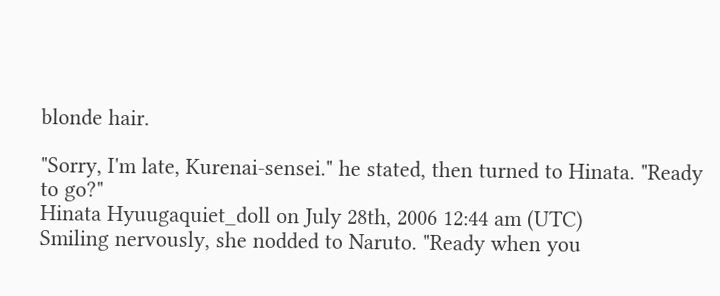blonde hair.

"Sorry, I'm late, Kurenai-sensei." he stated, then turned to Hinata. "Ready to go?"
Hinata Hyuugaquiet_doll on July 28th, 2006 12:44 am (UTC)
Smiling nervously, she nodded to Naruto. "Ready when you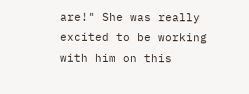are!" She was really excited to be working with him on this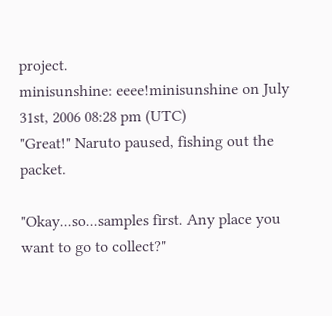project.
minisunshine: eeee!minisunshine on July 31st, 2006 08:28 pm (UTC)
"Great!" Naruto paused, fishing out the packet.

"Okay...so...samples first. Any place you want to go to collect?"